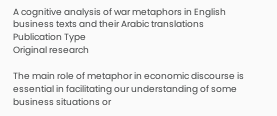A cognitive analysis of war metaphors in English business texts and their Arabic translations
Publication Type
Original research

The main role of metaphor in economic discourse is essential in facilitating our understanding of some business situations or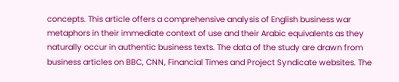concepts. This article offers a comprehensive analysis of English business war metaphors in their immediate context of use and their Arabic equivalents as they naturally occur in authentic business texts. The data of the study are drawn from business articles on BBC, CNN, Financial Times and Project Syndicate websites. The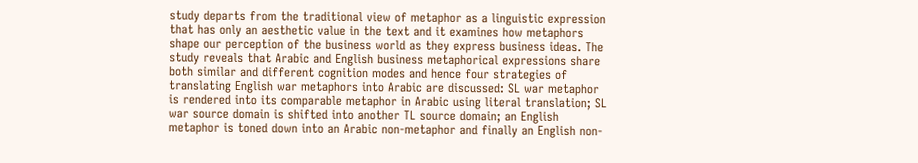study departs from the traditional view of metaphor as a linguistic expression that has only an aesthetic value in the text and it examines how metaphors shape our perception of the business world as they express business ideas. The study reveals that Arabic and English business metaphorical expressions share both similar and different cognition modes and hence four strategies of translating English war metaphors into Arabic are discussed: SL war metaphor is rendered into its comparable metaphor in Arabic using literal translation; SL war source domain is shifted into another TL source domain; an English metaphor is toned down into an Arabic non-metaphor and finally an English non-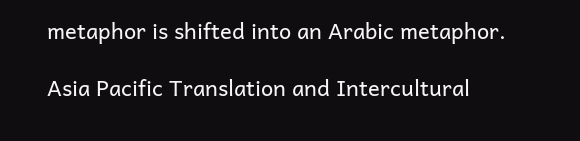metaphor is shifted into an Arabic metaphor.

Asia Pacific Translation and Intercultural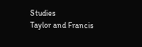Studies
Taylor and Francis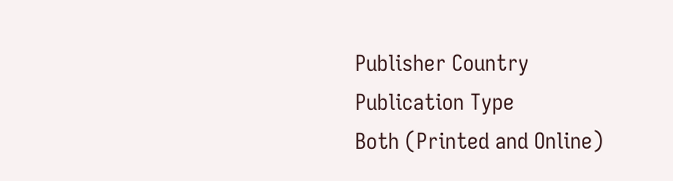Publisher Country
Publication Type
Both (Printed and Online)